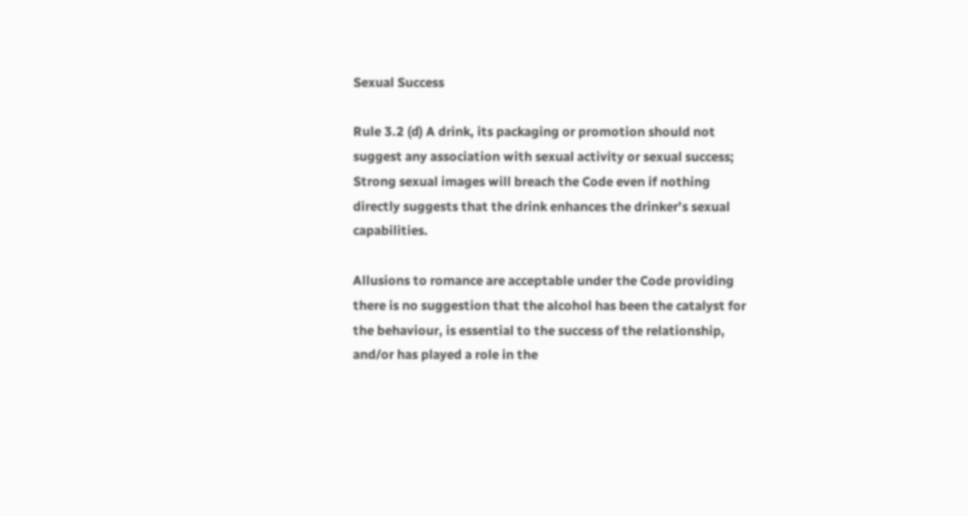Sexual Success

Rule 3.2 (d) A drink, its packaging or promotion should not suggest any association with sexual activity or sexual success; Strong sexual images will breach the Code even if nothing directly suggests that the drink enhances the drinker’s sexual capabilities.

Allusions to romance are acceptable under the Code providing there is no suggestion that the alcohol has been the catalyst for the behaviour, is essential to the success of the relationship, and/or has played a role in the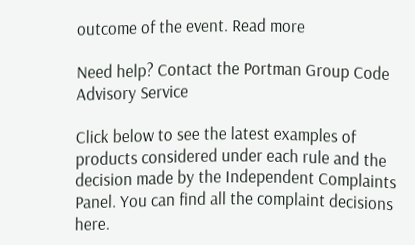outcome of the event. Read more

Need help? Contact the Portman Group Code Advisory Service

Click below to see the latest examples of products considered under each rule and the decision made by the Independent Complaints Panel. You can find all the complaint decisions here.